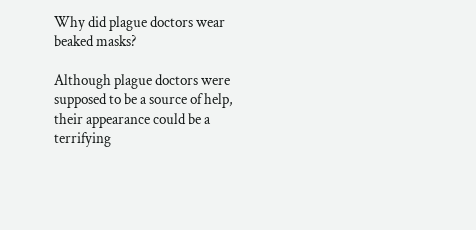Why did plague doctors wear beaked masks?

Although plague doctors were supposed to be a source of help, their appearance could be a terrifying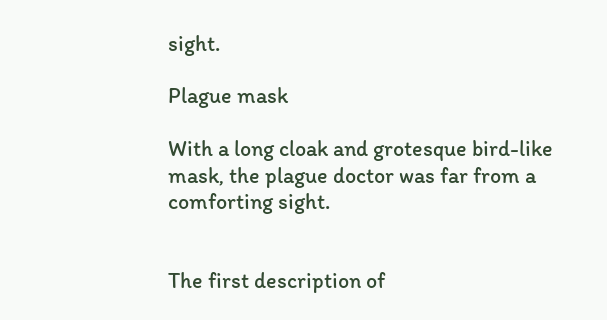sight.

Plague mask

With a long cloak and grotesque bird-like mask, the plague doctor was far from a comforting sight.


The first description of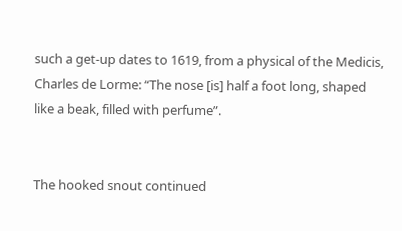such a get-up dates to 1619, from a physical of the Medicis, Charles de Lorme: “The nose [is] half a foot long, shaped like a beak, filled with perfume”.


The hooked snout continued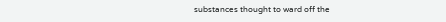substances thought to ward off the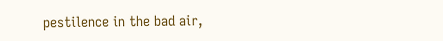pestilence in the bad air,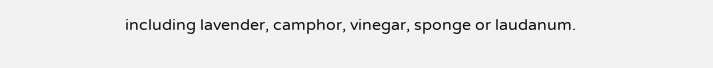including lavender, camphor, vinegar, sponge or laudanum.